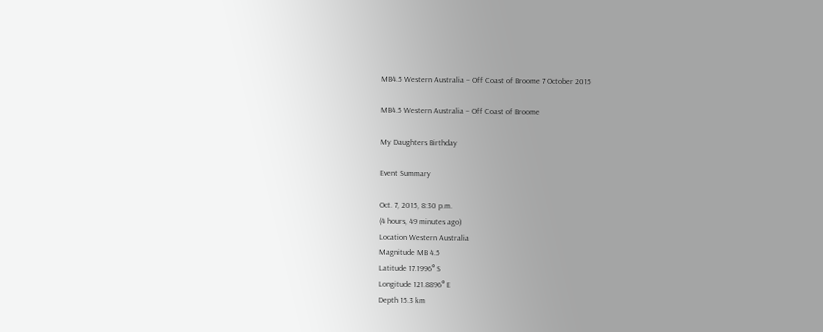MB4.5 Western Australia – Off Coast of Broome 7 October 2015

MB4.5 Western Australia – Off Coast of Broome

My Daughters Birthday

Event Summary

Oct. 7, 2015, 8:30 p.m.
(4 hours, 49 minutes ago)
Location Western Australia
Magnitude MB 4.5
Latitude 17.1996° S
Longitude 121.8896° E
Depth 15.3 km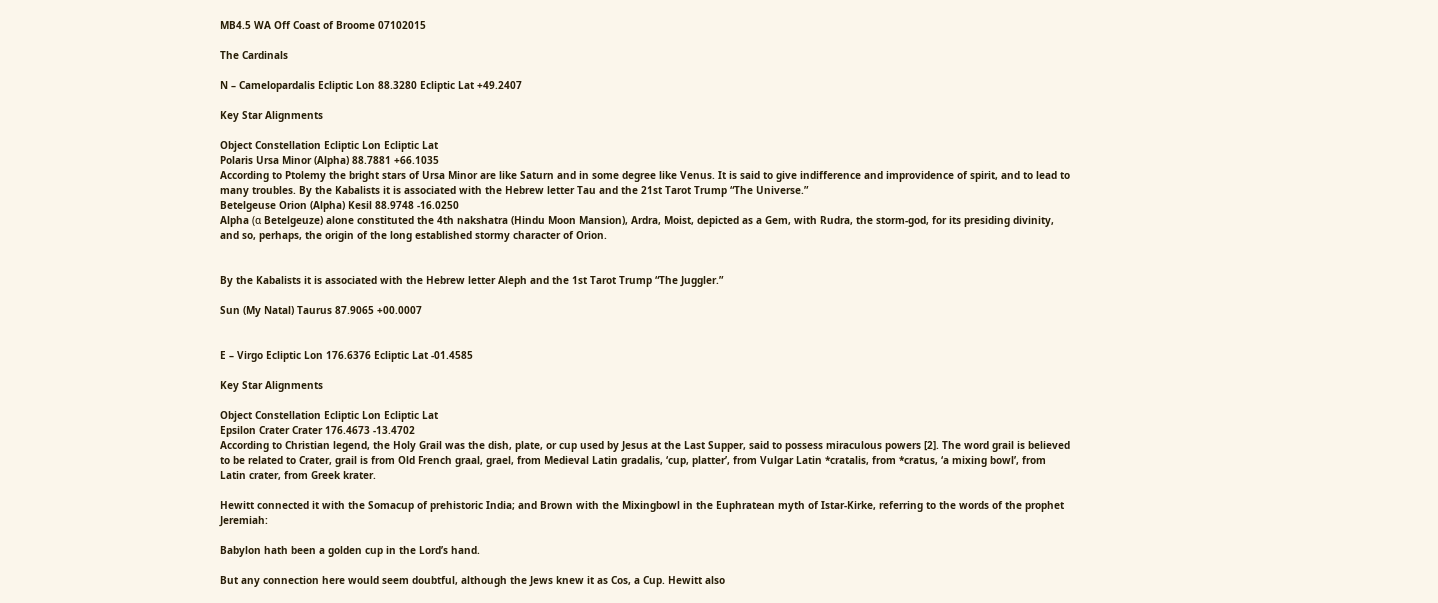MB4.5 WA Off Coast of Broome 07102015

The Cardinals

N – Camelopardalis Ecliptic Lon 88.3280 Ecliptic Lat +49.2407

Key Star Alignments

Object Constellation Ecliptic Lon Ecliptic Lat
Polaris Ursa Minor (Alpha) 88.7881 +66.1035
According to Ptolemy the bright stars of Ursa Minor are like Saturn and in some degree like Venus. It is said to give indifference and improvidence of spirit, and to lead to many troubles. By the Kabalists it is associated with the Hebrew letter Tau and the 21st Tarot Trump “The Universe.”
Betelgeuse Orion (Alpha) Kesil 88.9748 -16.0250
Alpha (α Betelgeuze) alone constituted the 4th nakshatra (Hindu Moon Mansion), Ardra, Moist, depicted as a Gem, with Rudra, the storm-god, for its presiding divinity, and so, perhaps, the origin of the long established stormy character of Orion.


By the Kabalists it is associated with the Hebrew letter Aleph and the 1st Tarot Trump “The Juggler.”

Sun (My Natal) Taurus 87.9065 +00.0007


E – Virgo Ecliptic Lon 176.6376 Ecliptic Lat -01.4585

Key Star Alignments

Object Constellation Ecliptic Lon Ecliptic Lat
Epsilon Crater Crater 176.4673 -13.4702
According to Christian legend, the Holy Grail was the dish, plate, or cup used by Jesus at the Last Supper, said to possess miraculous powers [2]. The word grail is believed to be related to Crater, grail is from Old French graal, grael, from Medieval Latin gradalis, ‘cup, platter’, from Vulgar Latin *cratalis, from *cratus, ‘a mixing bowl’, from Latin crater, from Greek krater.

Hewitt connected it with the Somacup of prehistoric India; and Brown with the Mixingbowl in the Euphratean myth of Istar-Kirke, referring to the words of the prophet Jeremiah:

Babylon hath been a golden cup in the Lord’s hand.

But any connection here would seem doubtful, although the Jews knew it as Cos, a Cup. Hewitt also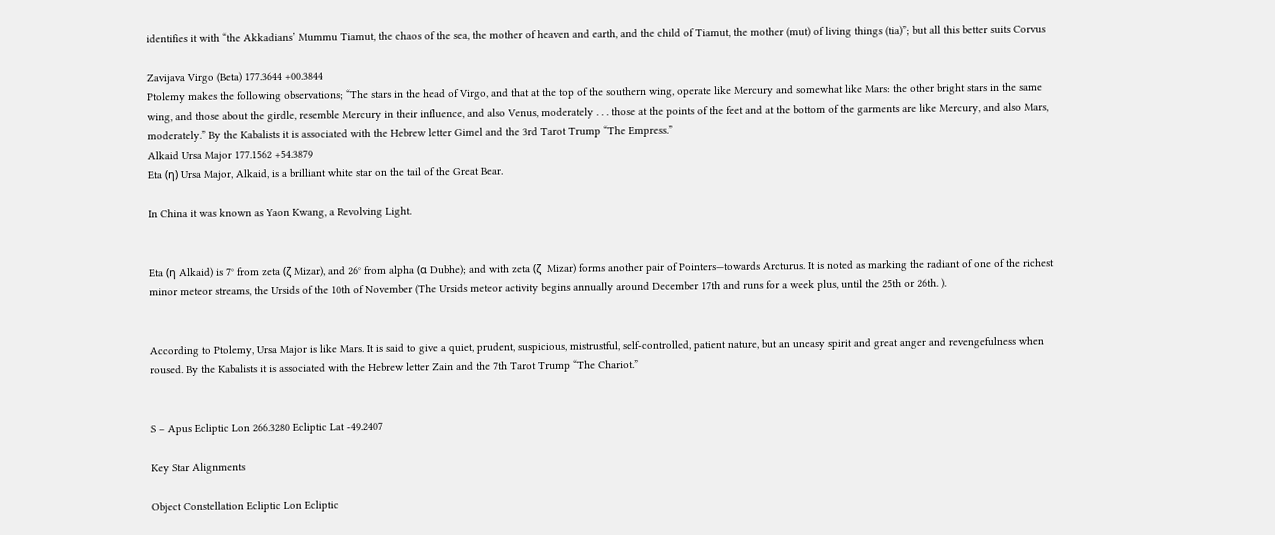identifies it with “the Akkadians’ Mummu Tiamut, the chaos of the sea, the mother of heaven and earth, and the child of Tiamut, the mother (mut) of living things (tia)”; but all this better suits Corvus

Zavijava Virgo (Beta) 177.3644 +00.3844
Ptolemy makes the following observations; “The stars in the head of Virgo, and that at the top of the southern wing, operate like Mercury and somewhat like Mars: the other bright stars in the same wing, and those about the girdle, resemble Mercury in their influence, and also Venus, moderately . . . those at the points of the feet and at the bottom of the garments are like Mercury, and also Mars, moderately.” By the Kabalists it is associated with the Hebrew letter Gimel and the 3rd Tarot Trump “The Empress.”
Alkaid Ursa Major 177.1562 +54.3879
Eta (η) Ursa Major, Alkaid, is a brilliant white star on the tail of the Great Bear.

In China it was known as Yaon Kwang, a Revolving Light.


Eta (η Alkaid) is 7° from zeta (ζ Mizar), and 26° from alpha (α Dubhe); and with zeta (ζ  Mizar) forms another pair of Pointers—towards Arcturus. It is noted as marking the radiant of one of the richest minor meteor streams, the Ursids of the 10th of November (The Ursids meteor activity begins annually around December 17th and runs for a week plus, until the 25th or 26th. ).


According to Ptolemy, Ursa Major is like Mars. It is said to give a quiet, prudent, suspicious, mistrustful, self-controlled, patient nature, but an uneasy spirit and great anger and revengefulness when roused. By the Kabalists it is associated with the Hebrew letter Zain and the 7th Tarot Trump “The Chariot.”


S – Apus Ecliptic Lon 266.3280 Ecliptic Lat -49.2407

Key Star Alignments

Object Constellation Ecliptic Lon Ecliptic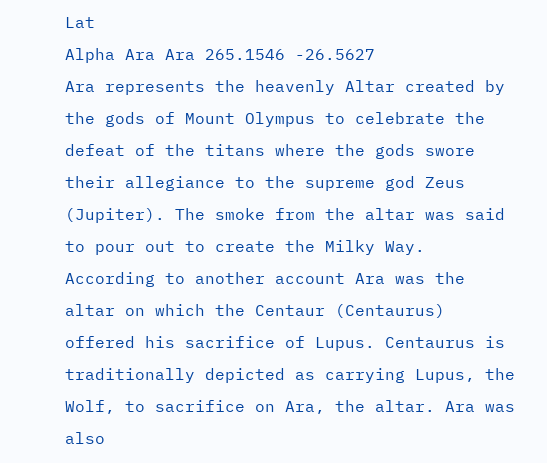Lat
Alpha Ara Ara 265.1546 -26.5627
Ara represents the heavenly Altar created by the gods of Mount Olympus to celebrate the defeat of the titans where the gods swore their allegiance to the supreme god Zeus (Jupiter). The smoke from the altar was said to pour out to create the Milky Way. According to another account Ara was the altar on which the Centaur (Centaurus) offered his sacrifice of Lupus. Centaurus is traditionally depicted as carrying Lupus, the Wolf, to sacrifice on Ara, the altar. Ara was also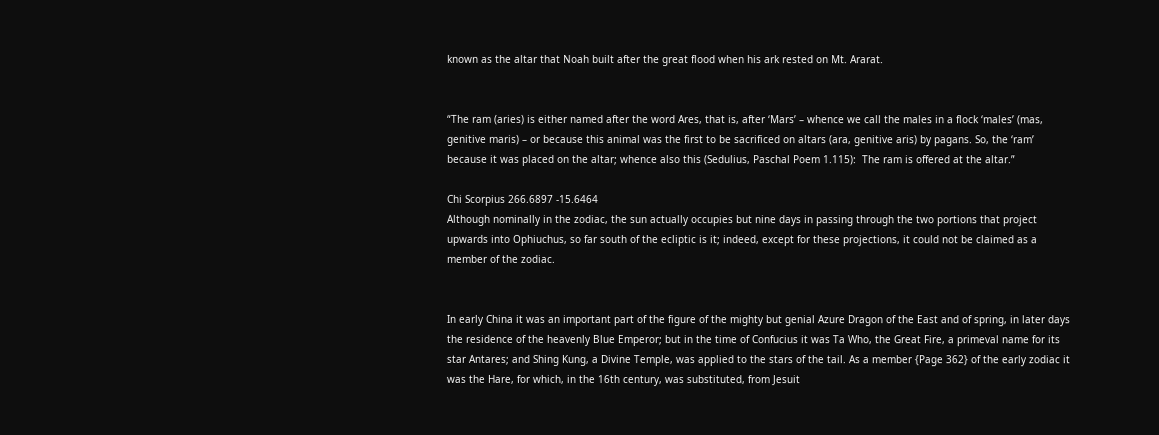known as the altar that Noah built after the great flood when his ark rested on Mt. Ararat.


“The ram (aries) is either named after the word Ares, that is, after ‘Mars’ – whence we call the males in a flock ‘males’ (mas, genitive maris) – or because this animal was the first to be sacrificed on altars (ara, genitive aris) by pagans. So, the ‘ram’ because it was placed on the altar; whence also this (Sedulius, Paschal Poem 1.115):  The ram is offered at the altar.”

Chi Scorpius 266.6897 -15.6464
Although nominally in the zodiac, the sun actually occupies but nine days in passing through the two portions that project upwards into Ophiuchus, so far south of the ecliptic is it; indeed, except for these projections, it could not be claimed as a member of the zodiac.


In early China it was an important part of the figure of the mighty but genial Azure Dragon of the East and of spring, in later days the residence of the heavenly Blue Emperor; but in the time of Confucius it was Ta Who, the Great Fire, a primeval name for its star Antares; and Shing Kung, a Divine Temple, was applied to the stars of the tail. As a member {Page 362} of the early zodiac it was the Hare, for which, in the 16th century, was substituted, from Jesuit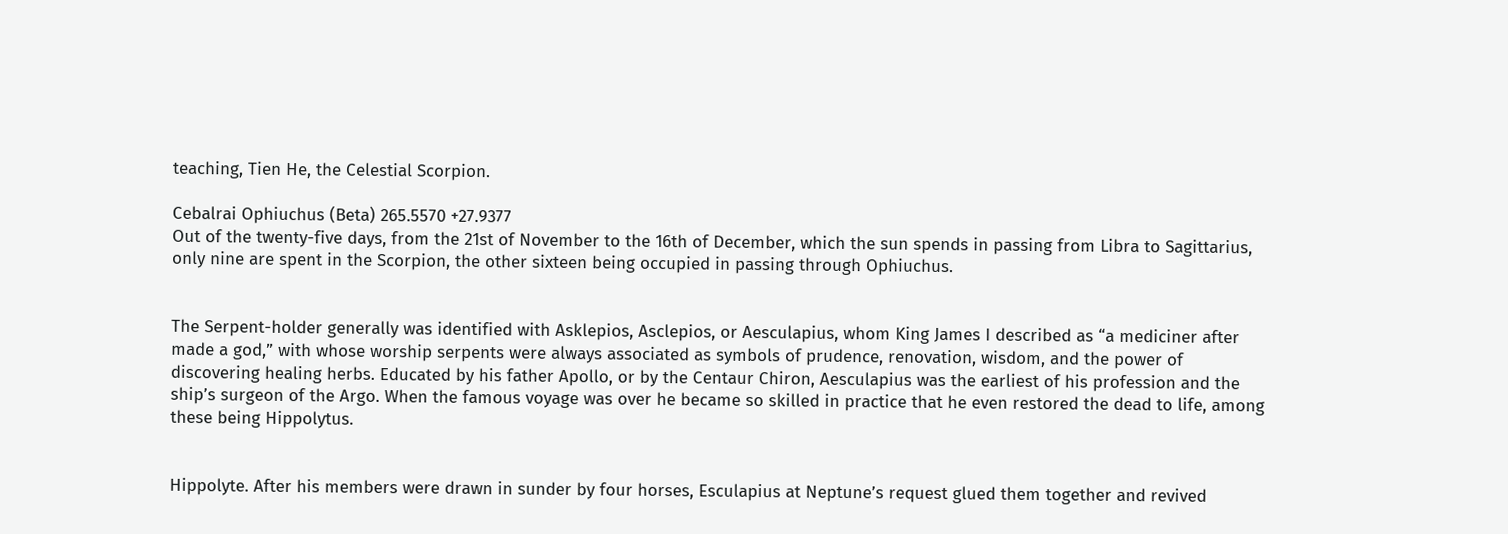teaching, Tien He, the Celestial Scorpion.

Cebalrai Ophiuchus (Beta) 265.5570 +27.9377
Out of the twenty-five days, from the 21st of November to the 16th of December, which the sun spends in passing from Libra to Sagittarius, only nine are spent in the Scorpion, the other sixteen being occupied in passing through Ophiuchus.


The Serpent-holder generally was identified with Asklepios, Asclepios, or Aesculapius, whom King James I described as “a mediciner after made a god,” with whose worship serpents were always associated as symbols of prudence, renovation, wisdom, and the power of discovering healing herbs. Educated by his father Apollo, or by the Centaur Chiron, Aesculapius was the earliest of his profession and the ship’s surgeon of the Argo. When the famous voyage was over he became so skilled in practice that he even restored the dead to life, among these being Hippolytus.


Hippolyte. After his members were drawn in sunder by four horses, Esculapius at Neptune’s request glued them together and revived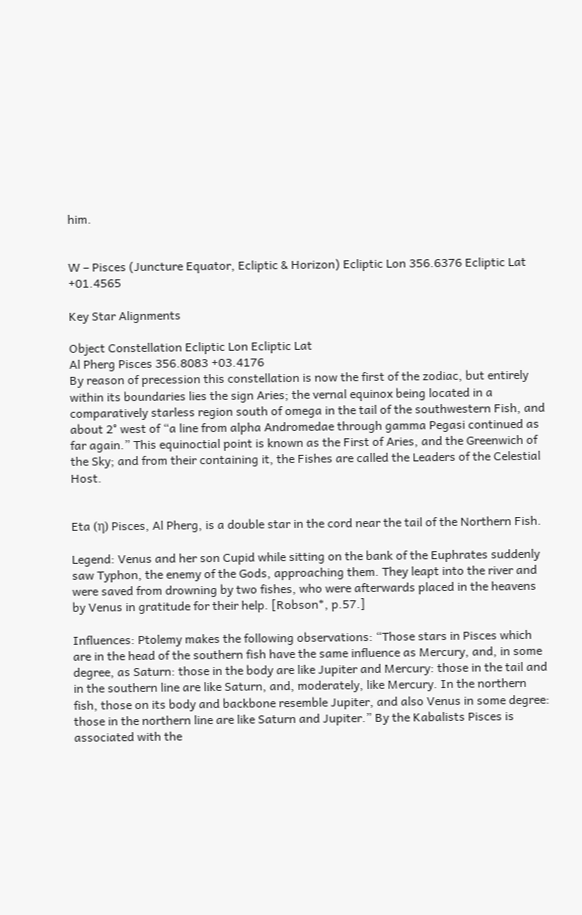him.


W – Pisces (Juncture Equator, Ecliptic & Horizon) Ecliptic Lon 356.6376 Ecliptic Lat +01.4565

Key Star Alignments

Object Constellation Ecliptic Lon Ecliptic Lat
Al Pherg Pisces 356.8083 +03.4176
By reason of precession this constellation is now the first of the zodiac, but entirely within its boundaries lies the sign Aries; the vernal equinox being located in a comparatively starless region south of omega in the tail of the southwestern Fish, and about 2° west of “a line from alpha Andromedae through gamma Pegasi continued as far again.” This equinoctial point is known as the First of Aries, and the Greenwich of the Sky; and from their containing it, the Fishes are called the Leaders of the Celestial Host.


Eta (η) Pisces, Al Pherg, is a double star in the cord near the tail of the Northern Fish.

Legend: Venus and her son Cupid while sitting on the bank of the Euphrates suddenly saw Typhon, the enemy of the Gods, approaching them. They leapt into the river and were saved from drowning by two fishes, who were afterwards placed in the heavens by Venus in gratitude for their help. [Robson*, p.57.]

Influences: Ptolemy makes the following observations: “Those stars in Pisces which are in the head of the southern fish have the same influence as Mercury, and, in some degree, as Saturn: those in the body are like Jupiter and Mercury: those in the tail and in the southern line are like Saturn, and, moderately, like Mercury. In the northern fish, those on its body and backbone resemble Jupiter, and also Venus in some degree: those in the northern line are like Saturn and Jupiter.” By the Kabalists Pisces is associated with the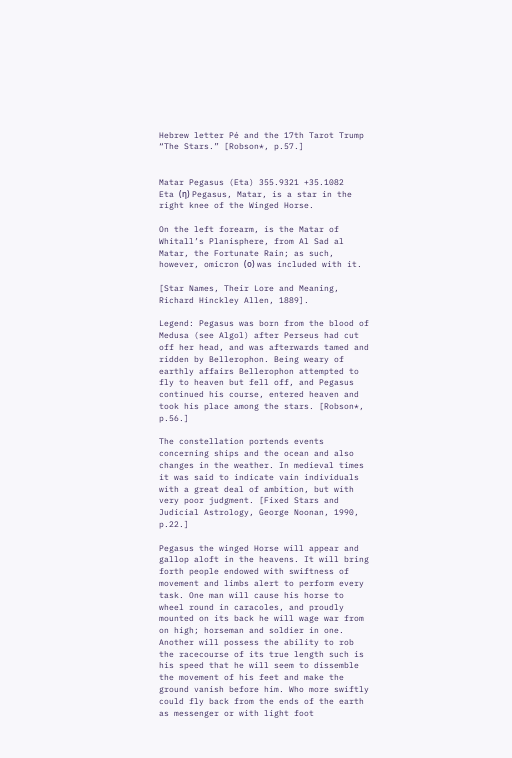Hebrew letter Pé and the 17th Tarot Trump “The Stars.” [Robson*, p.57.]


Matar Pegasus (Eta) 355.9321 +35.1082
Eta (η) Pegasus, Matar, is a star in the right knee of the Winged Horse.

On the left forearm, is the Matar of Whitall’s Planisphere, from Al Sad al Matar, the Fortunate Rain; as such, however, omicron (ο) was included with it.

[Star Names, Their Lore and Meaning, Richard Hinckley Allen, 1889].

Legend: Pegasus was born from the blood of Medusa (see Algol) after Perseus had cut off her head, and was afterwards tamed and ridden by Bellerophon. Being weary of earthly affairs Bellerophon attempted to fly to heaven but fell off, and Pegasus continued his course, entered heaven and took his place among the stars. [Robson*, p.56.]

The constellation portends events concerning ships and the ocean and also changes in the weather. In medieval times it was said to indicate vain individuals with a great deal of ambition, but with very poor judgment. [Fixed Stars and Judicial Astrology, George Noonan, 1990, p.22.]

Pegasus the winged Horse will appear and gallop aloft in the heavens. It will bring forth people endowed with swiftness of movement and limbs alert to perform every task. One man will cause his horse to wheel round in caracoles, and proudly mounted on its back he will wage war from on high; horseman and soldier in one. Another will possess the ability to rob the racecourse of its true length such is his speed that he will seem to dissemble the movement of his feet and make the ground vanish before him. Who more swiftly could fly back from the ends of the earth as messenger or with light foot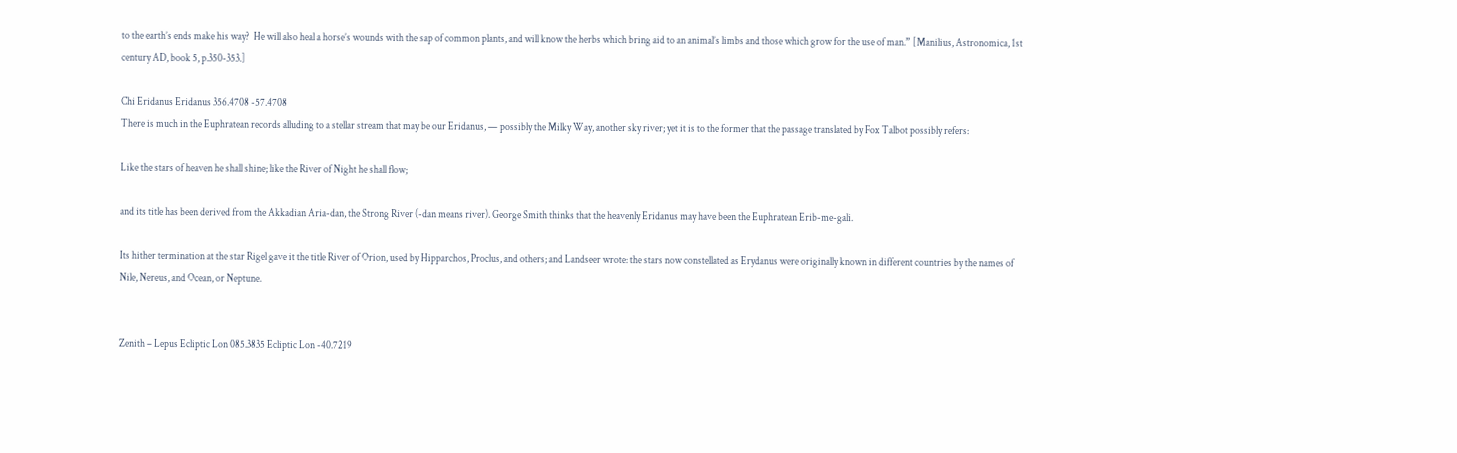to the earth’s ends make his way?  He will also heal a horse’s wounds with the sap of common plants, and will know the herbs which bring aid to an animal’s limbs and those which grow for the use of man.” [Manilius, Astronomica, 1st century AD, book 5, p.350-353.]

Chi Eridanus Eridanus 356.4708 -57.4708
There is much in the Euphratean records alluding to a stellar stream that may be our Eridanus, — possibly the Milky Way, another sky river; yet it is to the former that the passage translated by Fox Talbot possibly refers:

Like the stars of heaven he shall shine; like the River of Night he shall flow;

and its title has been derived from the Akkadian Aria-dan, the Strong River (-dan means river). George Smith thinks that the heavenly Eridanus may have been the Euphratean Erib-me-gali.

Its hither termination at the star Rigel gave it the title River of Orion, used by Hipparchos, Proclus, and others; and Landseer wrote: the stars now constellated as Erydanus were originally known in different countries by the names of Nile, Nereus, and Ocean, or Neptune.


Zenith – Lepus Ecliptic Lon 085.3835 Ecliptic Lon -40.7219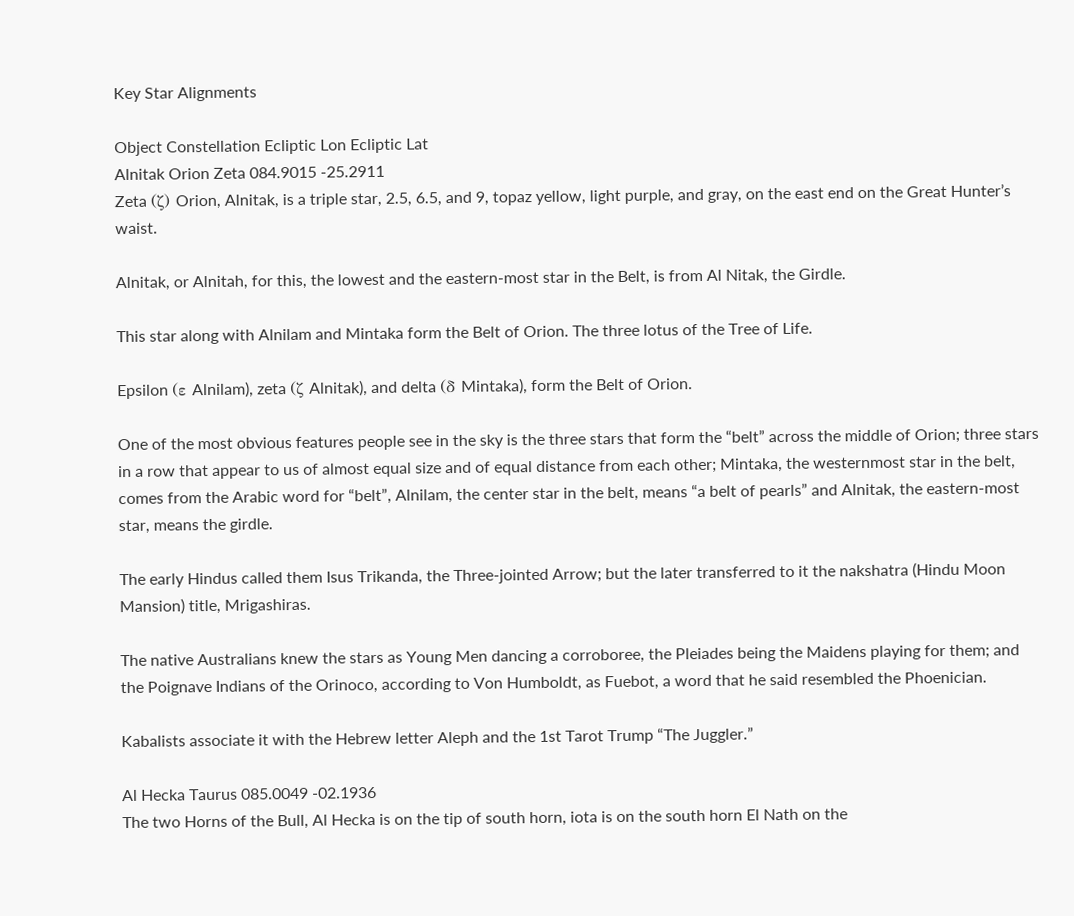Key Star Alignments

Object Constellation Ecliptic Lon Ecliptic Lat
Alnitak Orion Zeta 084.9015 -25.2911
Zeta (ζ) Orion, Alnitak, is a triple star, 2.5, 6.5, and 9, topaz yellow, light purple, and gray, on the east end on the Great Hunter’s waist.

Alnitak, or Alnitah, for this, the lowest and the eastern-most star in the Belt, is from Al Nitak, the Girdle.

This star along with Alnilam and Mintaka form the Belt of Orion. The three lotus of the Tree of Life.

Epsilon (ε Alnilam), zeta (ζ Alnitak), and delta (δ Mintaka), form the Belt of Orion.

One of the most obvious features people see in the sky is the three stars that form the “belt” across the middle of Orion; three stars in a row that appear to us of almost equal size and of equal distance from each other; Mintaka, the westernmost star in the belt, comes from the Arabic word for “belt”, Alnilam, the center star in the belt, means “a belt of pearls” and Alnitak, the eastern-most star, means the girdle.

The early Hindus called them Isus Trikanda, the Three-jointed Arrow; but the later transferred to it the nakshatra (Hindu Moon Mansion) title, Mrigashiras.

The native Australians knew the stars as Young Men dancing a corroboree, the Pleiades being the Maidens playing for them; and the Poignave Indians of the Orinoco, according to Von Humboldt, as Fuebot, a word that he said resembled the Phoenician.

Kabalists associate it with the Hebrew letter Aleph and the 1st Tarot Trump “The Juggler.”

Al Hecka Taurus 085.0049 -02.1936
The two Horns of the Bull, Al Hecka is on the tip of south horn, iota is on the south horn El Nath on the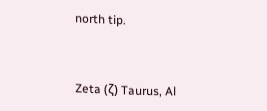north tip.


Zeta (ζ) Taurus, Al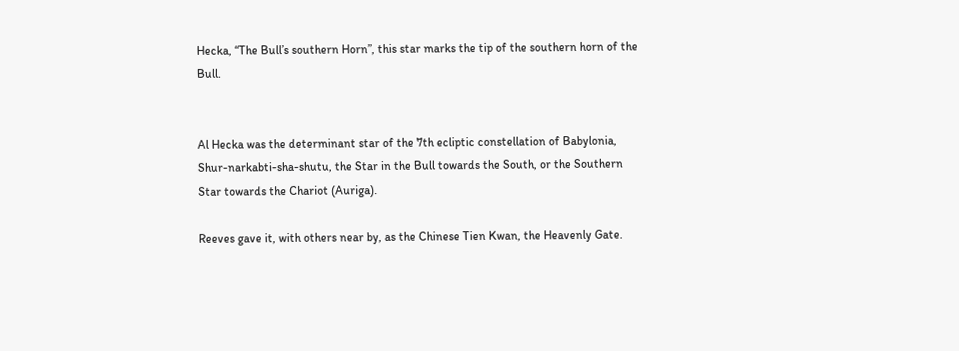Hecka, “The Bull’s southern Horn”, this star marks the tip of the southern horn of the Bull.


Al Hecka was the determinant star of the 7th ecliptic constellation of Babylonia, Shur-narkabti-sha-shutu, the Star in the Bull towards the South, or the Southern Star towards the Chariot (Auriga).

Reeves gave it, with others near by, as the Chinese Tien Kwan, the Heavenly Gate.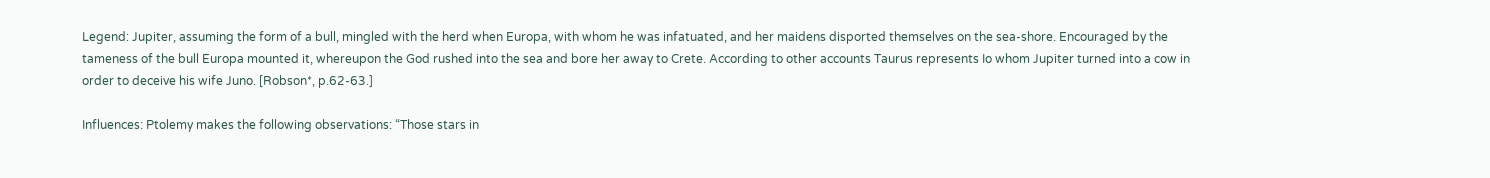Legend: Jupiter, assuming the form of a bull, mingled with the herd when Europa, with whom he was infatuated, and her maidens disported themselves on the sea-shore. Encouraged by the tameness of the bull Europa mounted it, whereupon the God rushed into the sea and bore her away to Crete. According to other accounts Taurus represents Io whom Jupiter turned into a cow in order to deceive his wife Juno. [Robson*, p.62-63.]

Influences: Ptolemy makes the following observations: “Those stars in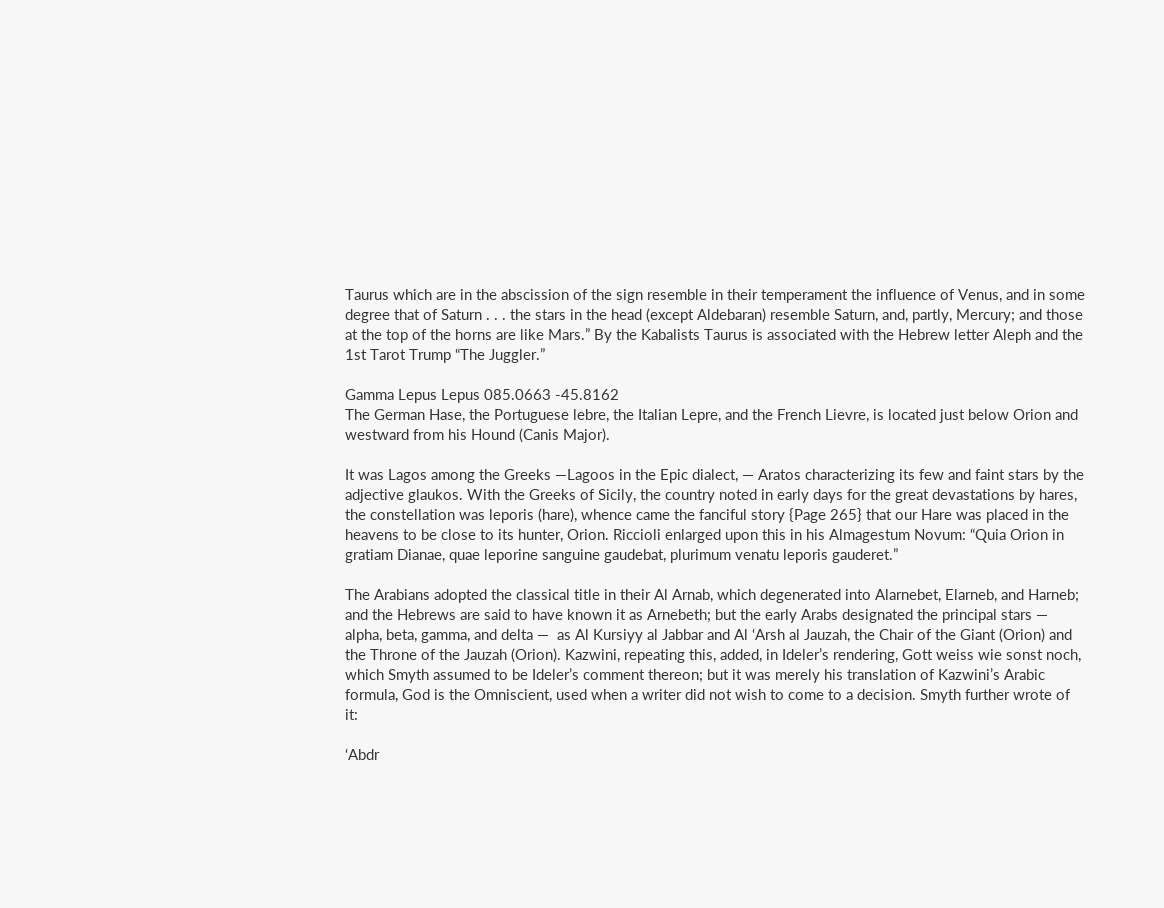Taurus which are in the abscission of the sign resemble in their temperament the influence of Venus, and in some degree that of Saturn . . . the stars in the head (except Aldebaran) resemble Saturn, and, partly, Mercury; and those at the top of the horns are like Mars.” By the Kabalists Taurus is associated with the Hebrew letter Aleph and the 1st Tarot Trump “The Juggler.”

Gamma Lepus Lepus 085.0663 -45.8162
The German Hase, the Portuguese lebre, the Italian Lepre, and the French Lievre, is located just below Orion and westward from his Hound (Canis Major).

It was Lagos among the Greeks —Lagoos in the Epic dialect, — Aratos characterizing its few and faint stars by the adjective glaukos. With the Greeks of Sicily, the country noted in early days for the great devastations by hares, the constellation was leporis (hare), whence came the fanciful story {Page 265} that our Hare was placed in the heavens to be close to its hunter, Orion. Riccioli enlarged upon this in his Almagestum Novum: “Quia Orion in gratiam Dianae, quae leporine sanguine gaudebat, plurimum venatu leporis gauderet.”

The Arabians adopted the classical title in their Al Arnab, which degenerated into Alarnebet, Elarneb, and Harneb; and the Hebrews are said to have known it as Arnebeth; but the early Arabs designated the principal stars —  alpha, beta, gamma, and delta —  as Al Kursiyy al Jabbar and Al ‘Arsh al Jauzah, the Chair of the Giant (Orion) and the Throne of the Jauzah (Orion). Kazwini, repeating this, added, in Ideler’s rendering, Gott weiss wie sonst noch, which Smyth assumed to be Ideler’s comment thereon; but it was merely his translation of Kazwini’s Arabic formula, God is the Omniscient, used when a writer did not wish to come to a decision. Smyth further wrote of it:

‘Abdr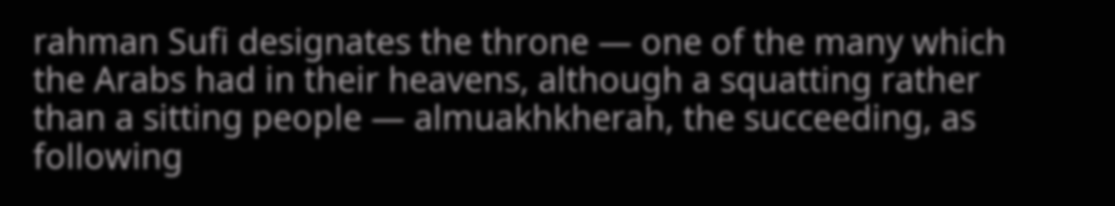rahman Sufi designates the throne — one of the many which the Arabs had in their heavens, although a squatting rather than a sitting people — almuakhkherah, the succeeding, as following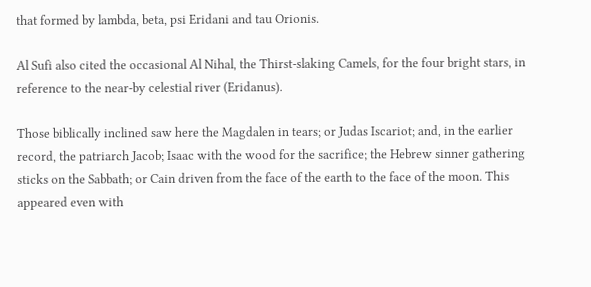that formed by lambda, beta, psi Eridani and tau Orionis.

Al Sufi also cited the occasional Al Nihal, the Thirst-slaking Camels, for the four bright stars, in reference to the near-by celestial river (Eridanus).

Those biblically inclined saw here the Magdalen in tears; or Judas Iscariot; and, in the earlier record, the patriarch Jacob; Isaac with the wood for the sacrifice; the Hebrew sinner gathering sticks on the Sabbath; or Cain driven from the face of the earth to the face of the moon. This appeared even with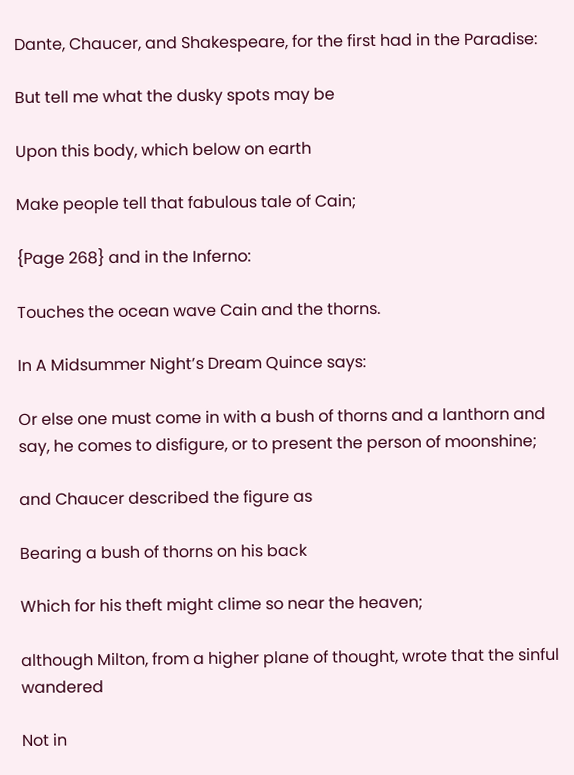Dante, Chaucer, and Shakespeare, for the first had in the Paradise:

But tell me what the dusky spots may be

Upon this body, which below on earth

Make people tell that fabulous tale of Cain;

{Page 268} and in the Inferno:

Touches the ocean wave Cain and the thorns.

In A Midsummer Night’s Dream Quince says:

Or else one must come in with a bush of thorns and a lanthorn and say, he comes to disfigure, or to present the person of moonshine;

and Chaucer described the figure as

Bearing a bush of thorns on his back

Which for his theft might clime so near the heaven;

although Milton, from a higher plane of thought, wrote that the sinful wandered

Not in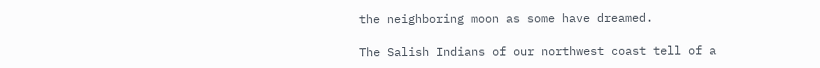the neighboring moon as some have dreamed.

The Salish Indians of our northwest coast tell of a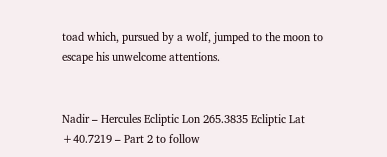toad which, pursued by a wolf, jumped to the moon to escape his unwelcome attentions.


Nadir – Hercules Ecliptic Lon 265.3835 Ecliptic Lat +40.7219 – Part 2 to follow